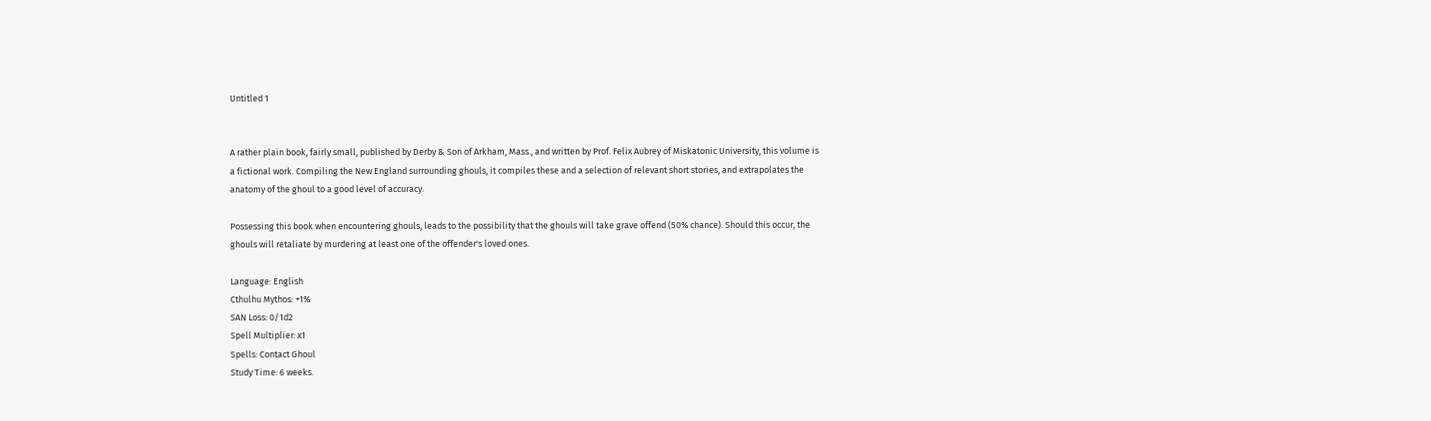Untitled 1


A rather plain book, fairly small, published by Derby & Son of Arkham, Mass., and written by Prof. Felix Aubrey of Miskatonic University, this volume is a fictional work. Compiling the New England surrounding ghouls, it compiles these and a selection of relevant short stories, and extrapolates the anatomy of the ghoul to a good level of accuracy.

Possessing this book when encountering ghouls, leads to the possibility that the ghouls will take grave offend (50% chance). Should this occur, the ghouls will retaliate by murdering at least one of the offender's loved ones.

Language: English
Cthulhu Mythos: +1%
SAN Loss: 0/1d2
Spell Multiplier: x1
Spells: Contact Ghoul
Study Time: 6 weeks.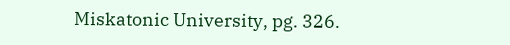Miskatonic University, pg. 326.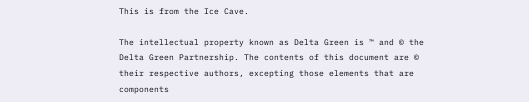This is from the Ice Cave.

The intellectual property known as Delta Green is ™ and © the Delta Green Partnership. The contents of this document are © their respective authors, excepting those elements that are components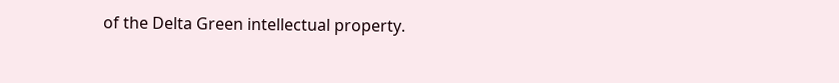of the Delta Green intellectual property.